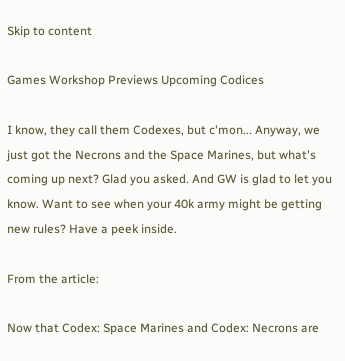Skip to content

Games Workshop Previews Upcoming Codices

I know, they call them Codexes, but c'mon... Anyway, we just got the Necrons and the Space Marines, but what's coming up next? Glad you asked. And GW is glad to let you know. Want to see when your 40k army might be getting new rules? Have a peek inside.

From the article:

Now that Codex: Space Marines and Codex: Necrons are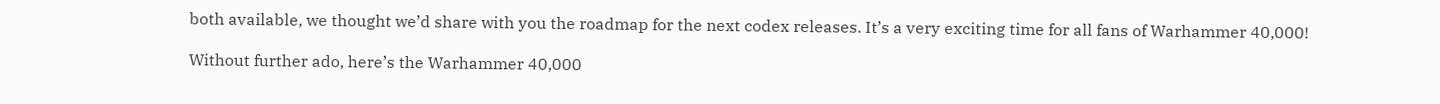both available, we thought we’d share with you the roadmap for the next codex releases. It’s a very exciting time for all fans of Warhammer 40,000!

Without further ado, here’s the Warhammer 40,000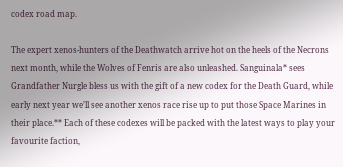codex road map.

The expert xenos-hunters of the Deathwatch arrive hot on the heels of the Necrons next month, while the Wolves of Fenris are also unleashed. Sanguinala* sees Grandfather Nurgle bless us with the gift of a new codex for the Death Guard, while early next year we’ll see another xenos race rise up to put those Space Marines in their place.** Each of these codexes will be packed with the latest ways to play your favourite faction,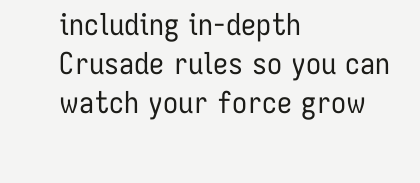including in-depth Crusade rules so you can watch your force grow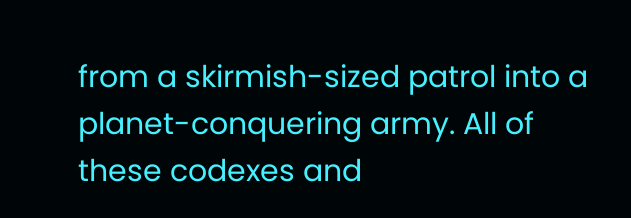from a skirmish-sized patrol into a planet-conquering army. All of these codexes and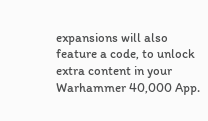expansions will also feature a code, to unlock extra content in your Warhammer 40,000 App.